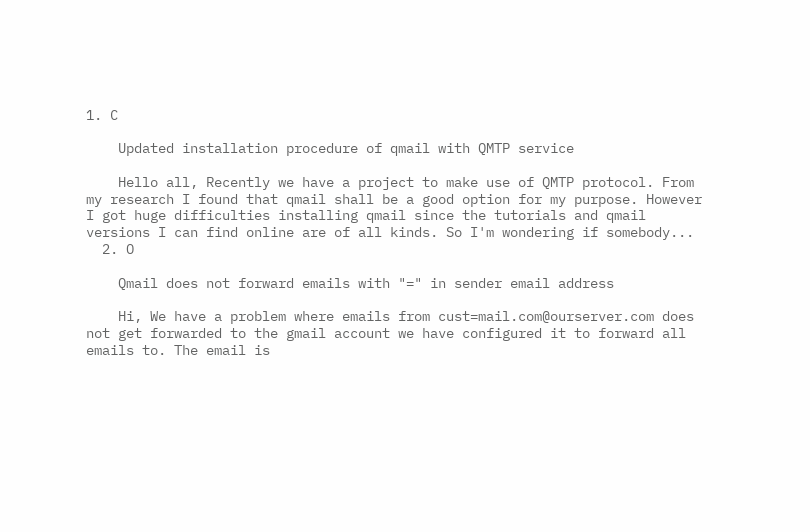1. C

    Updated installation procedure of qmail with QMTP service

    Hello all, Recently we have a project to make use of QMTP protocol. From my research I found that qmail shall be a good option for my purpose. However I got huge difficulties installing qmail since the tutorials and qmail versions I can find online are of all kinds. So I'm wondering if somebody...
  2. O

    Qmail does not forward emails with "=" in sender email address

    Hi, We have a problem where emails from cust=mail.com@ourserver.com does not get forwarded to the gmail account we have configured it to forward all emails to. The email is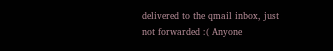delivered to the qmail inbox, just not forwarded :( Anyone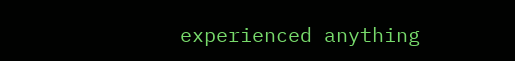experienced anything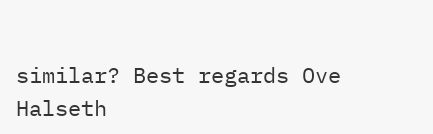similar? Best regards Ove Halseth